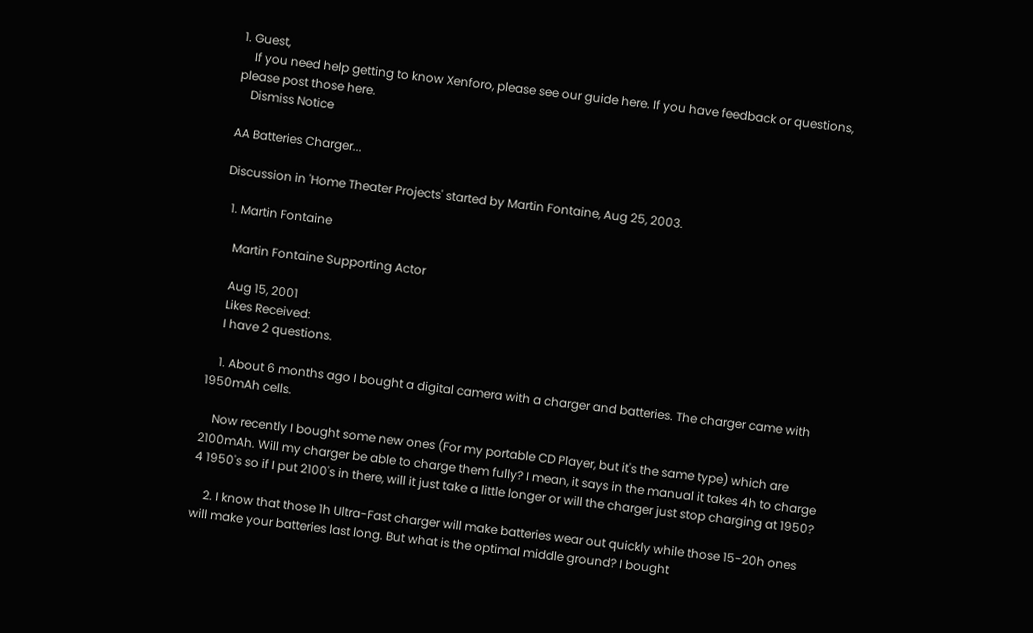1. Guest,
    If you need help getting to know Xenforo, please see our guide here. If you have feedback or questions, please post those here.
    Dismiss Notice

AA Batteries Charger...

Discussion in 'Home Theater Projects' started by Martin Fontaine, Aug 25, 2003.

  1. Martin Fontaine

    Martin Fontaine Supporting Actor

    Aug 15, 2001
    Likes Received:
    I have 2 questions.

    1. About 6 months ago I bought a digital camera with a charger and batteries. The charger came with 1950mAh cells.

    Now recently I bought some new ones (For my portable CD Player, but it's the same type) which are 2100mAh. Will my charger be able to charge them fully? I mean, it says in the manual it takes 4h to charge 4 1950's so if I put 2100's in there, will it just take a little longer or will the charger just stop charging at 1950?

    2. I know that those 1h Ultra-Fast charger will make batteries wear out quickly while those 15-20h ones will make your batteries last long. But what is the optimal middle ground? I bought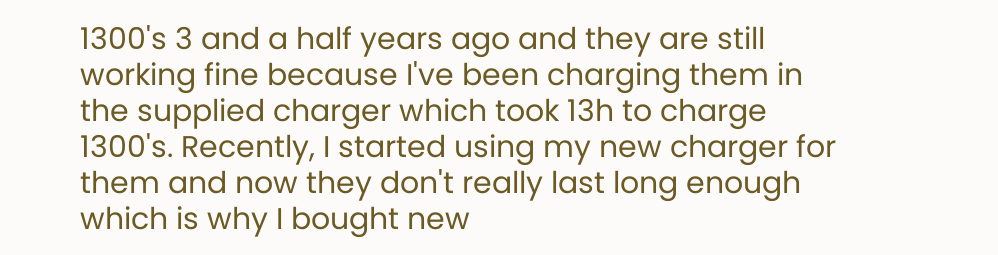1300's 3 and a half years ago and they are still working fine because I've been charging them in the supplied charger which took 13h to charge 1300's. Recently, I started using my new charger for them and now they don't really last long enough which is why I bought new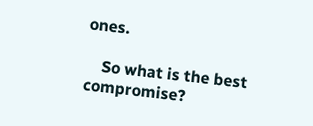ones.

    So what is the best compromise?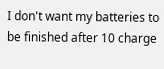I don't want my batteries to be finished after 10 charge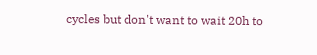cycles but don't want to wait 20h to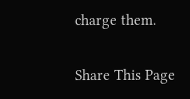charge them.

Share This Page